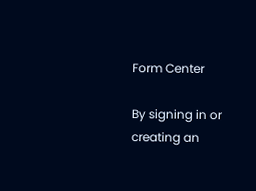Form Center

By signing in or creating an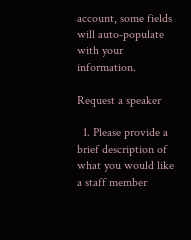account, some fields will auto-populate with your information.

Request a speaker

  1. Please provide a brief description of what you would like a staff member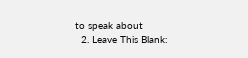to speak about
  2. Leave This Blank: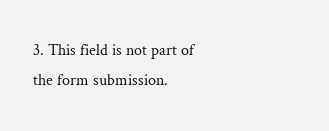3. This field is not part of the form submission.